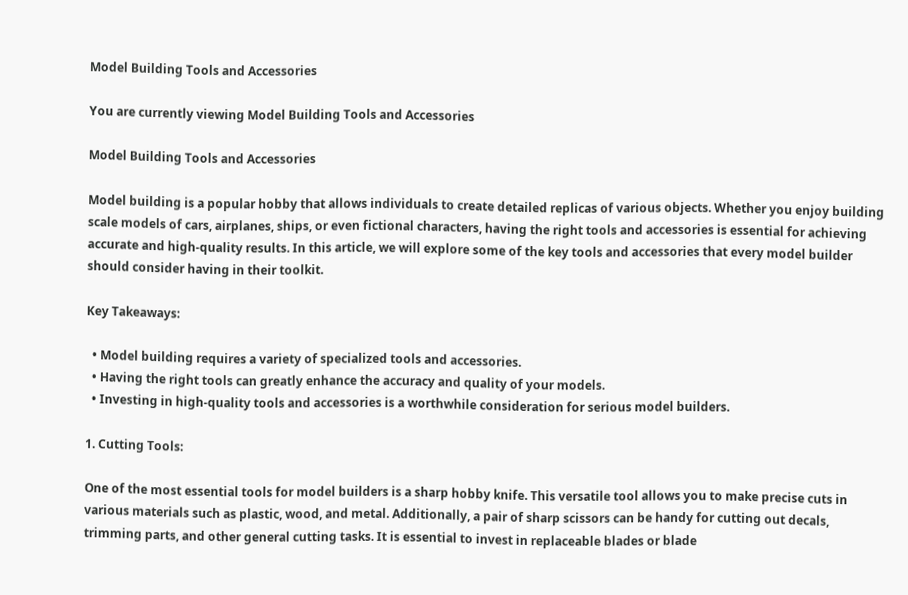Model Building Tools and Accessories

You are currently viewing Model Building Tools and Accessories

Model Building Tools and Accessories

Model building is a popular hobby that allows individuals to create detailed replicas of various objects. Whether you enjoy building scale models of cars, airplanes, ships, or even fictional characters, having the right tools and accessories is essential for achieving accurate and high-quality results. In this article, we will explore some of the key tools and accessories that every model builder should consider having in their toolkit.

Key Takeaways:

  • Model building requires a variety of specialized tools and accessories.
  • Having the right tools can greatly enhance the accuracy and quality of your models.
  • Investing in high-quality tools and accessories is a worthwhile consideration for serious model builders.

1. Cutting Tools:

One of the most essential tools for model builders is a sharp hobby knife. This versatile tool allows you to make precise cuts in various materials such as plastic, wood, and metal. Additionally, a pair of sharp scissors can be handy for cutting out decals, trimming parts, and other general cutting tasks. It is essential to invest in replaceable blades or blade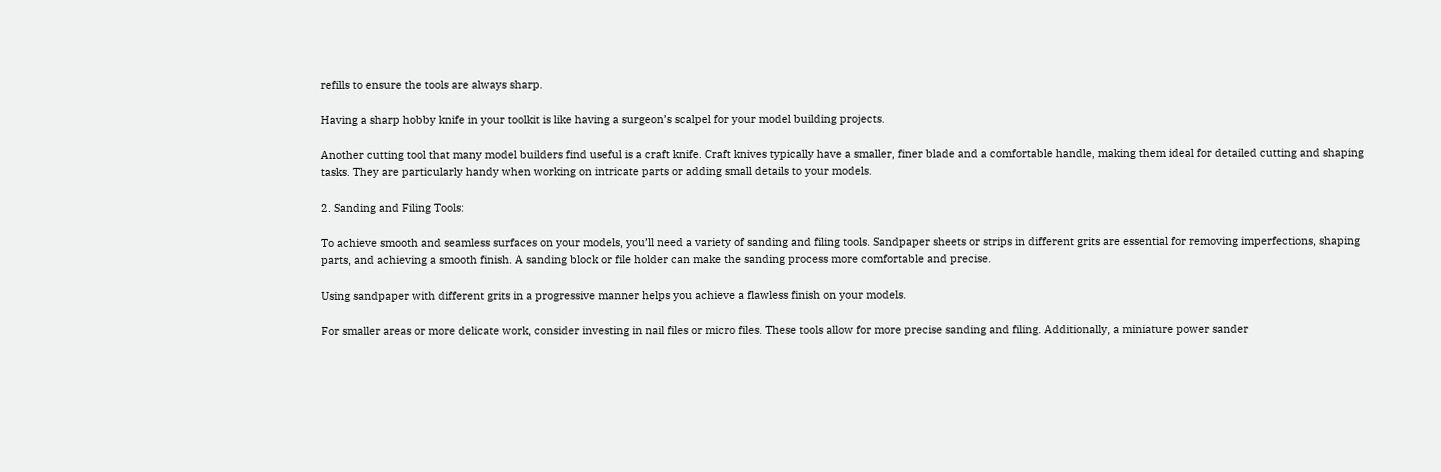refills to ensure the tools are always sharp.

Having a sharp hobby knife in your toolkit is like having a surgeon’s scalpel for your model building projects.

Another cutting tool that many model builders find useful is a craft knife. Craft knives typically have a smaller, finer blade and a comfortable handle, making them ideal for detailed cutting and shaping tasks. They are particularly handy when working on intricate parts or adding small details to your models.

2. Sanding and Filing Tools:

To achieve smooth and seamless surfaces on your models, you’ll need a variety of sanding and filing tools. Sandpaper sheets or strips in different grits are essential for removing imperfections, shaping parts, and achieving a smooth finish. A sanding block or file holder can make the sanding process more comfortable and precise.

Using sandpaper with different grits in a progressive manner helps you achieve a flawless finish on your models.

For smaller areas or more delicate work, consider investing in nail files or micro files. These tools allow for more precise sanding and filing. Additionally, a miniature power sander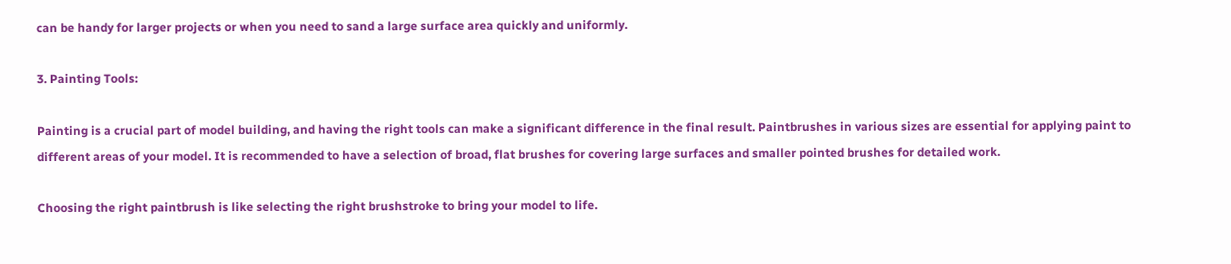can be handy for larger projects or when you need to sand a large surface area quickly and uniformly.

3. Painting Tools:

Painting is a crucial part of model building, and having the right tools can make a significant difference in the final result. Paintbrushes in various sizes are essential for applying paint to different areas of your model. It is recommended to have a selection of broad, flat brushes for covering large surfaces and smaller pointed brushes for detailed work.

Choosing the right paintbrush is like selecting the right brushstroke to bring your model to life.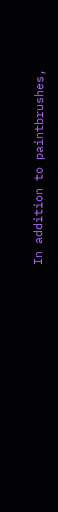In addition to paintbrushes,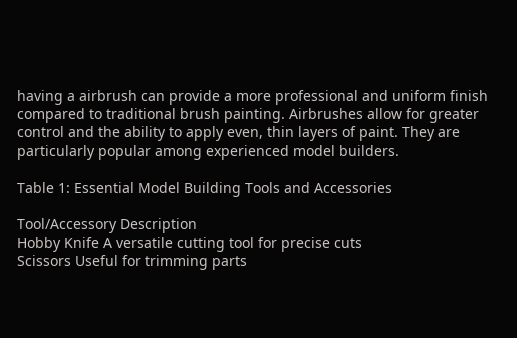having a airbrush can provide a more professional and uniform finish compared to traditional brush painting. Airbrushes allow for greater control and the ability to apply even, thin layers of paint. They are particularly popular among experienced model builders.

Table 1: Essential Model Building Tools and Accessories

Tool/Accessory Description
Hobby Knife A versatile cutting tool for precise cuts
Scissors Useful for trimming parts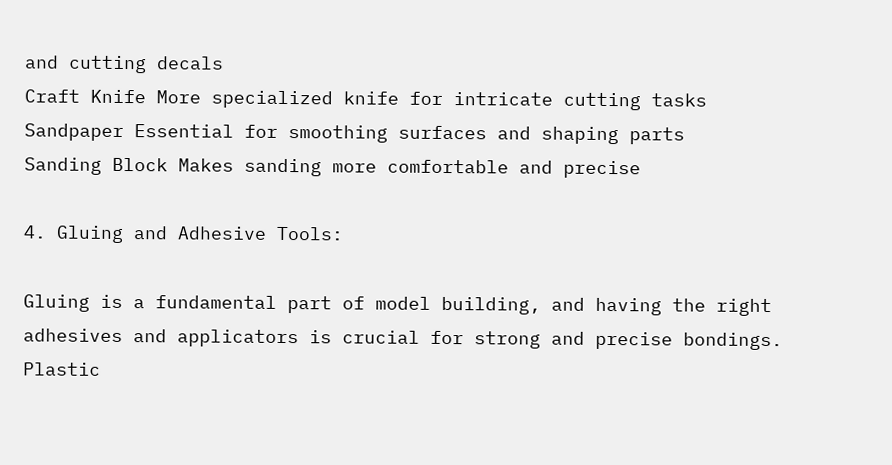and cutting decals
Craft Knife More specialized knife for intricate cutting tasks
Sandpaper Essential for smoothing surfaces and shaping parts
Sanding Block Makes sanding more comfortable and precise

4. Gluing and Adhesive Tools:

Gluing is a fundamental part of model building, and having the right adhesives and applicators is crucial for strong and precise bondings. Plastic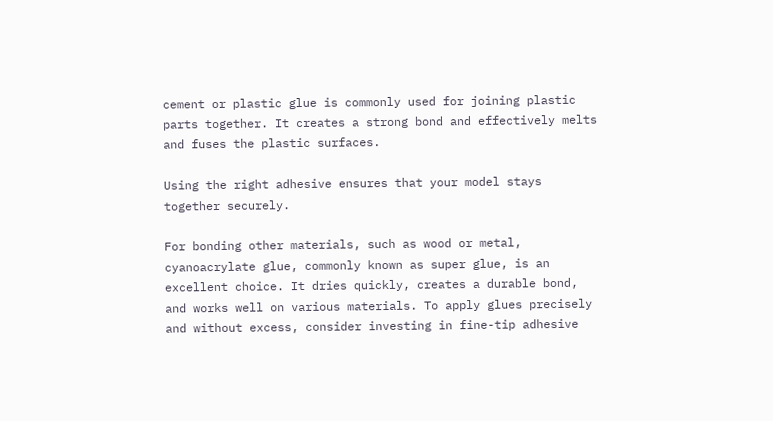cement or plastic glue is commonly used for joining plastic parts together. It creates a strong bond and effectively melts and fuses the plastic surfaces.

Using the right adhesive ensures that your model stays together securely.

For bonding other materials, such as wood or metal, cyanoacrylate glue, commonly known as super glue, is an excellent choice. It dries quickly, creates a durable bond, and works well on various materials. To apply glues precisely and without excess, consider investing in fine-tip adhesive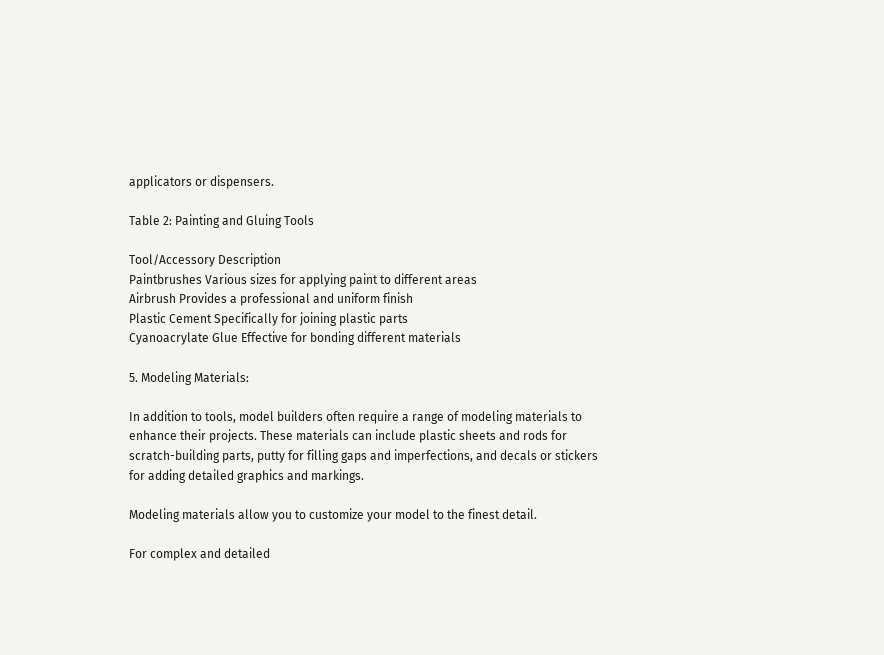applicators or dispensers.

Table 2: Painting and Gluing Tools

Tool/Accessory Description
Paintbrushes Various sizes for applying paint to different areas
Airbrush Provides a professional and uniform finish
Plastic Cement Specifically for joining plastic parts
Cyanoacrylate Glue Effective for bonding different materials

5. Modeling Materials:

In addition to tools, model builders often require a range of modeling materials to enhance their projects. These materials can include plastic sheets and rods for scratch-building parts, putty for filling gaps and imperfections, and decals or stickers for adding detailed graphics and markings.

Modeling materials allow you to customize your model to the finest detail.

For complex and detailed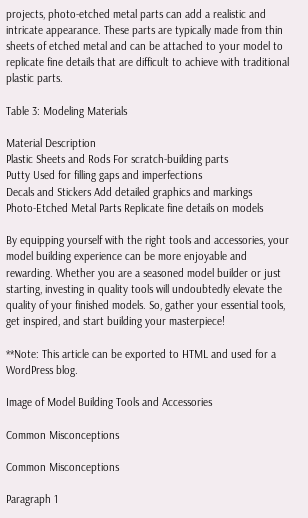projects, photo-etched metal parts can add a realistic and intricate appearance. These parts are typically made from thin sheets of etched metal and can be attached to your model to replicate fine details that are difficult to achieve with traditional plastic parts.

Table 3: Modeling Materials

Material Description
Plastic Sheets and Rods For scratch-building parts
Putty Used for filling gaps and imperfections
Decals and Stickers Add detailed graphics and markings
Photo-Etched Metal Parts Replicate fine details on models

By equipping yourself with the right tools and accessories, your model building experience can be more enjoyable and rewarding. Whether you are a seasoned model builder or just starting, investing in quality tools will undoubtedly elevate the quality of your finished models. So, gather your essential tools, get inspired, and start building your masterpiece!

**Note: This article can be exported to HTML and used for a WordPress blog.

Image of Model Building Tools and Accessories

Common Misconceptions

Common Misconceptions

Paragraph 1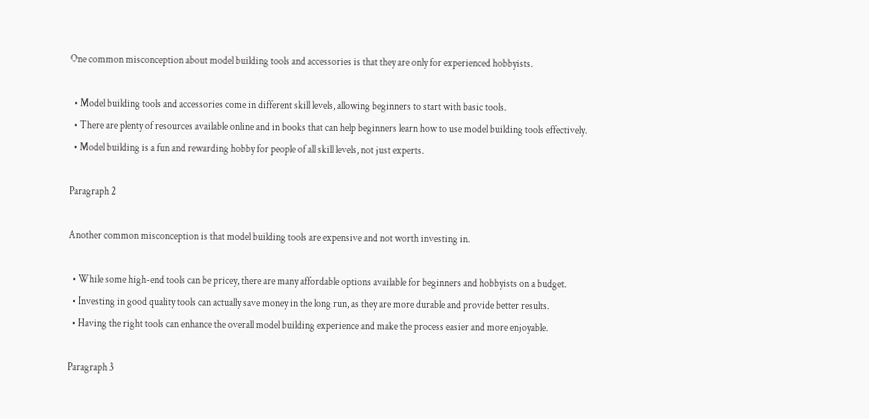One common misconception about model building tools and accessories is that they are only for experienced hobbyists.

  • Model building tools and accessories come in different skill levels, allowing beginners to start with basic tools.
  • There are plenty of resources available online and in books that can help beginners learn how to use model building tools effectively.
  • Model building is a fun and rewarding hobby for people of all skill levels, not just experts.

Paragraph 2

Another common misconception is that model building tools are expensive and not worth investing in.

  • While some high-end tools can be pricey, there are many affordable options available for beginners and hobbyists on a budget.
  • Investing in good quality tools can actually save money in the long run, as they are more durable and provide better results.
  • Having the right tools can enhance the overall model building experience and make the process easier and more enjoyable.

Paragraph 3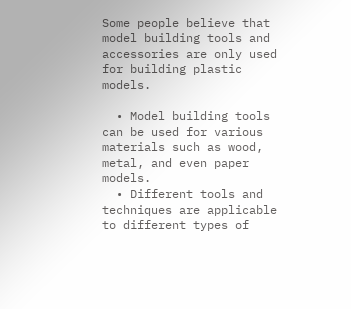Some people believe that model building tools and accessories are only used for building plastic models.

  • Model building tools can be used for various materials such as wood, metal, and even paper models.
  • Different tools and techniques are applicable to different types of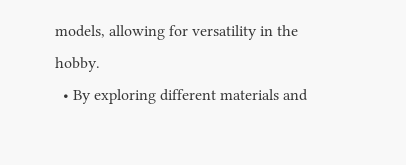models, allowing for versatility in the hobby.
  • By exploring different materials and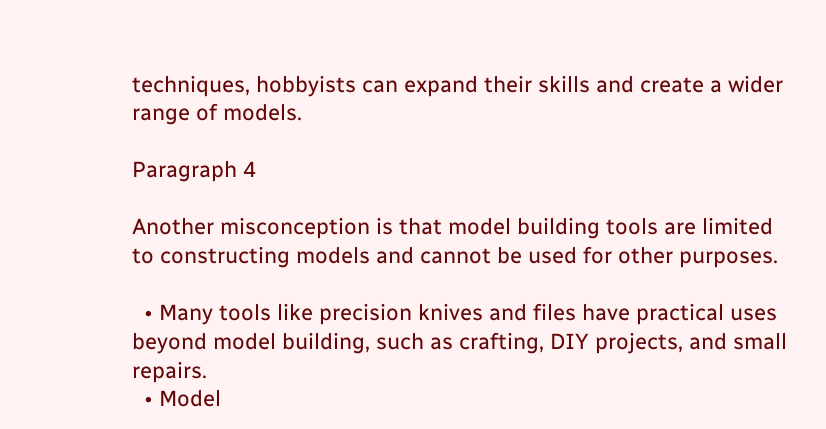techniques, hobbyists can expand their skills and create a wider range of models.

Paragraph 4

Another misconception is that model building tools are limited to constructing models and cannot be used for other purposes.

  • Many tools like precision knives and files have practical uses beyond model building, such as crafting, DIY projects, and small repairs.
  • Model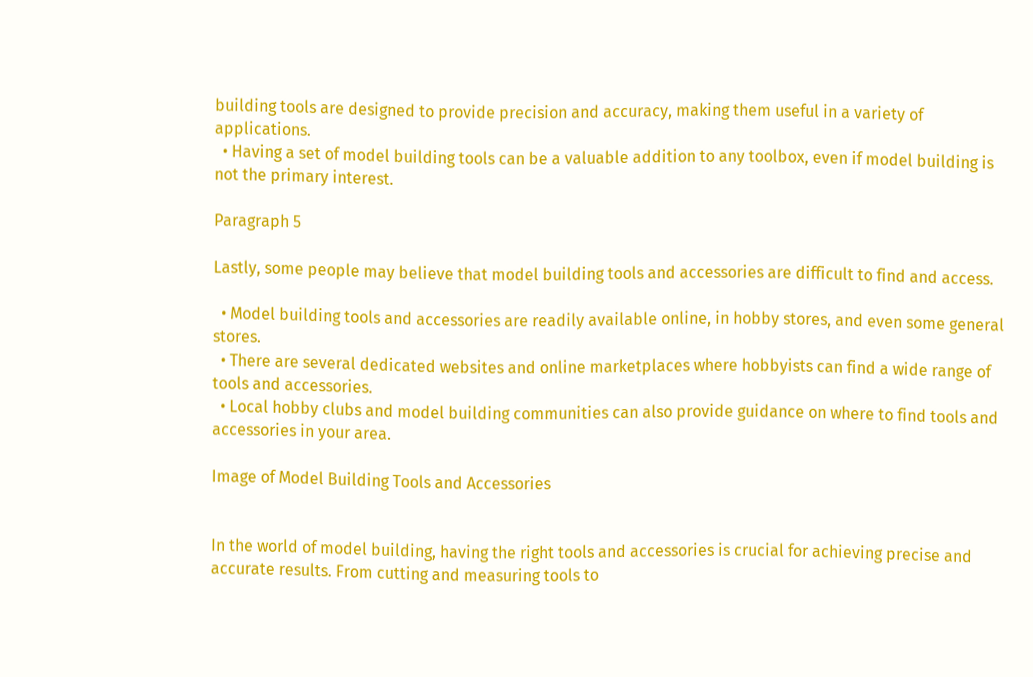building tools are designed to provide precision and accuracy, making them useful in a variety of applications.
  • Having a set of model building tools can be a valuable addition to any toolbox, even if model building is not the primary interest.

Paragraph 5

Lastly, some people may believe that model building tools and accessories are difficult to find and access.

  • Model building tools and accessories are readily available online, in hobby stores, and even some general stores.
  • There are several dedicated websites and online marketplaces where hobbyists can find a wide range of tools and accessories.
  • Local hobby clubs and model building communities can also provide guidance on where to find tools and accessories in your area.

Image of Model Building Tools and Accessories


In the world of model building, having the right tools and accessories is crucial for achieving precise and accurate results. From cutting and measuring tools to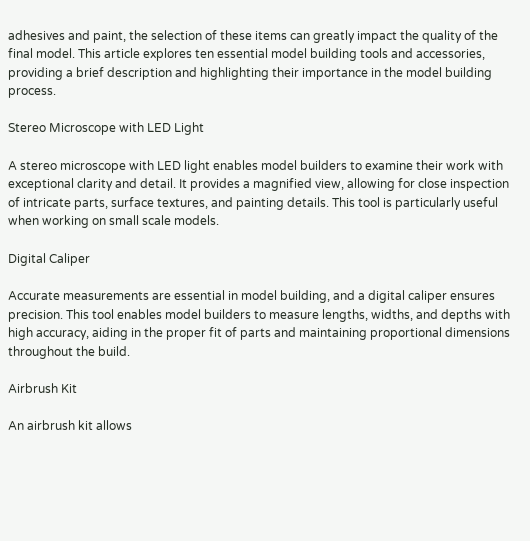adhesives and paint, the selection of these items can greatly impact the quality of the final model. This article explores ten essential model building tools and accessories, providing a brief description and highlighting their importance in the model building process.

Stereo Microscope with LED Light

A stereo microscope with LED light enables model builders to examine their work with exceptional clarity and detail. It provides a magnified view, allowing for close inspection of intricate parts, surface textures, and painting details. This tool is particularly useful when working on small scale models.

Digital Caliper

Accurate measurements are essential in model building, and a digital caliper ensures precision. This tool enables model builders to measure lengths, widths, and depths with high accuracy, aiding in the proper fit of parts and maintaining proportional dimensions throughout the build.

Airbrush Kit

An airbrush kit allows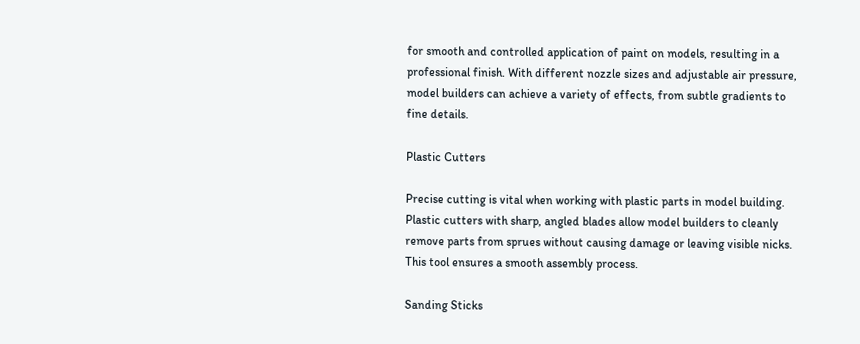for smooth and controlled application of paint on models, resulting in a professional finish. With different nozzle sizes and adjustable air pressure, model builders can achieve a variety of effects, from subtle gradients to fine details.

Plastic Cutters

Precise cutting is vital when working with plastic parts in model building. Plastic cutters with sharp, angled blades allow model builders to cleanly remove parts from sprues without causing damage or leaving visible nicks. This tool ensures a smooth assembly process.

Sanding Sticks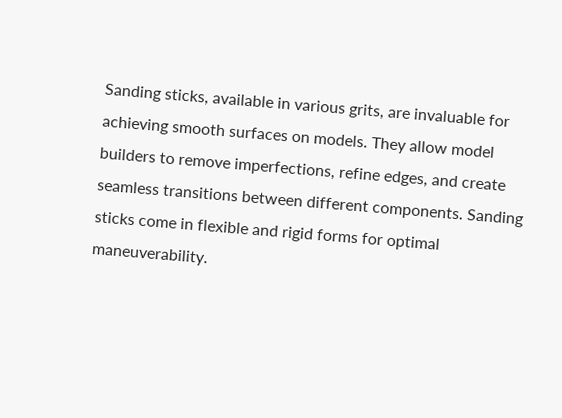Sanding sticks, available in various grits, are invaluable for achieving smooth surfaces on models. They allow model builders to remove imperfections, refine edges, and create seamless transitions between different components. Sanding sticks come in flexible and rigid forms for optimal maneuverability.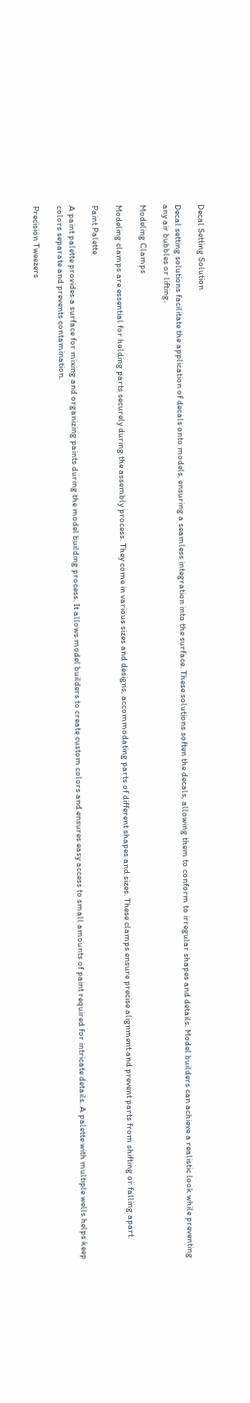Decal Setting Solution

Decal setting solutions facilitate the application of decals onto models, ensuring a seamless integration into the surface. These solutions soften the decals, allowing them to conform to irregular shapes and details. Model builders can achieve a realistic look while preventing any air bubbles or lifting.

Modeling Clamps

Modeling clamps are essential for holding parts securely during the assembly process. They come in various sizes and designs, accommodating parts of different shapes and sizes. These clamps ensure precise alignment and prevent parts from shifting or falling apart.

Paint Palette

A paint palette provides a surface for mixing and organizing paints during the model building process. It allows model builders to create custom colors and ensures easy access to small amounts of paint required for intricate details. A palette with multiple wells helps keep colors separate and prevents contamination.

Precision Tweezers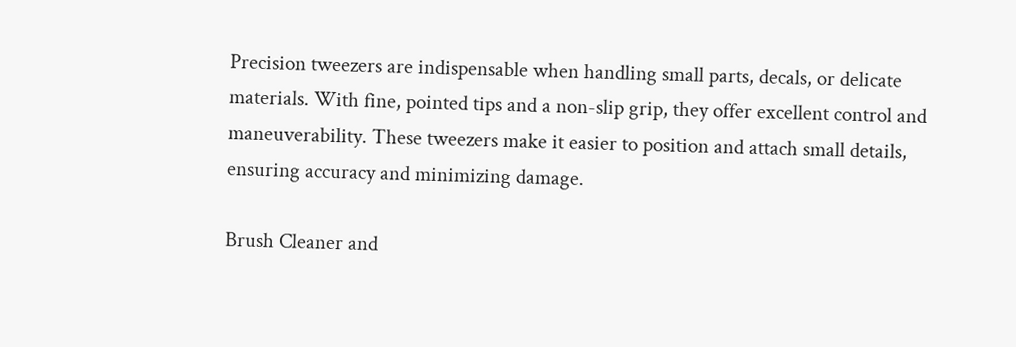Precision tweezers are indispensable when handling small parts, decals, or delicate materials. With fine, pointed tips and a non-slip grip, they offer excellent control and maneuverability. These tweezers make it easier to position and attach small details, ensuring accuracy and minimizing damage.

Brush Cleaner and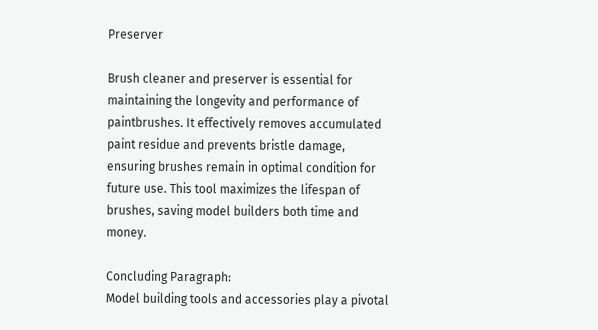Preserver

Brush cleaner and preserver is essential for maintaining the longevity and performance of paintbrushes. It effectively removes accumulated paint residue and prevents bristle damage, ensuring brushes remain in optimal condition for future use. This tool maximizes the lifespan of brushes, saving model builders both time and money.

Concluding Paragraph:
Model building tools and accessories play a pivotal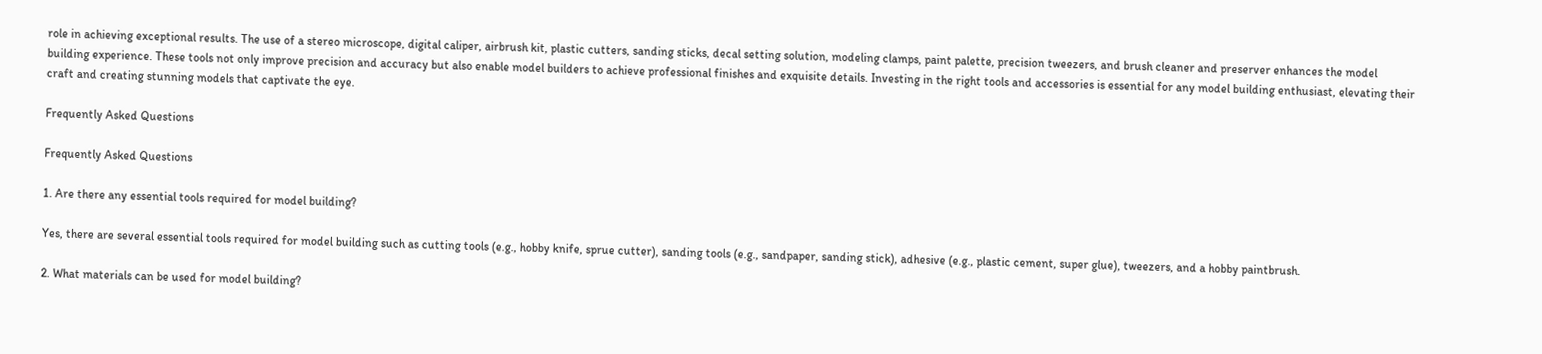role in achieving exceptional results. The use of a stereo microscope, digital caliper, airbrush kit, plastic cutters, sanding sticks, decal setting solution, modeling clamps, paint palette, precision tweezers, and brush cleaner and preserver enhances the model building experience. These tools not only improve precision and accuracy but also enable model builders to achieve professional finishes and exquisite details. Investing in the right tools and accessories is essential for any model building enthusiast, elevating their craft and creating stunning models that captivate the eye.

Frequently Asked Questions

Frequently Asked Questions

1. Are there any essential tools required for model building?

Yes, there are several essential tools required for model building such as cutting tools (e.g., hobby knife, sprue cutter), sanding tools (e.g., sandpaper, sanding stick), adhesive (e.g., plastic cement, super glue), tweezers, and a hobby paintbrush.

2. What materials can be used for model building?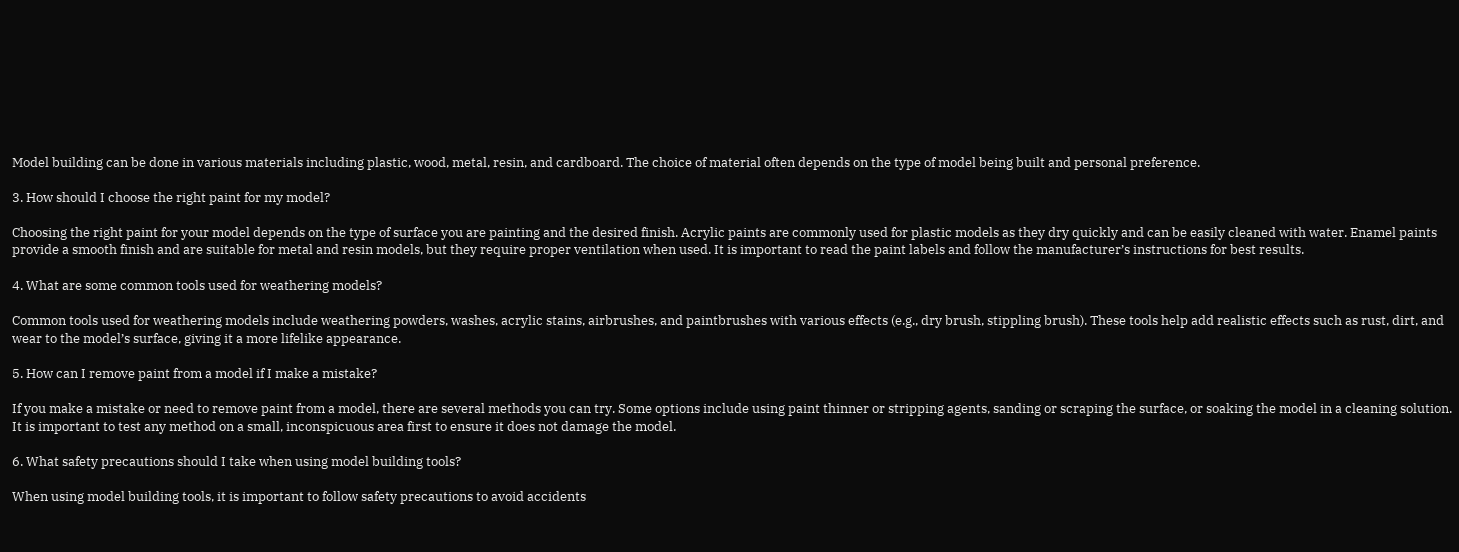Model building can be done in various materials including plastic, wood, metal, resin, and cardboard. The choice of material often depends on the type of model being built and personal preference.

3. How should I choose the right paint for my model?

Choosing the right paint for your model depends on the type of surface you are painting and the desired finish. Acrylic paints are commonly used for plastic models as they dry quickly and can be easily cleaned with water. Enamel paints provide a smooth finish and are suitable for metal and resin models, but they require proper ventilation when used. It is important to read the paint labels and follow the manufacturer’s instructions for best results.

4. What are some common tools used for weathering models?

Common tools used for weathering models include weathering powders, washes, acrylic stains, airbrushes, and paintbrushes with various effects (e.g., dry brush, stippling brush). These tools help add realistic effects such as rust, dirt, and wear to the model’s surface, giving it a more lifelike appearance.

5. How can I remove paint from a model if I make a mistake?

If you make a mistake or need to remove paint from a model, there are several methods you can try. Some options include using paint thinner or stripping agents, sanding or scraping the surface, or soaking the model in a cleaning solution. It is important to test any method on a small, inconspicuous area first to ensure it does not damage the model.

6. What safety precautions should I take when using model building tools?

When using model building tools, it is important to follow safety precautions to avoid accidents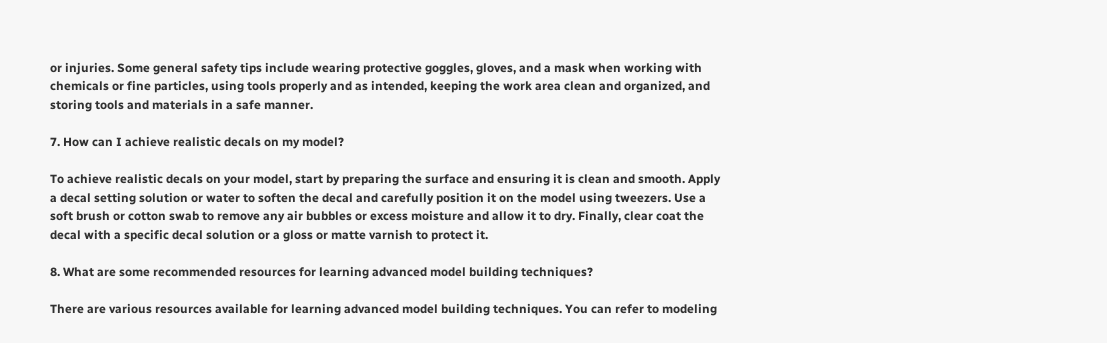or injuries. Some general safety tips include wearing protective goggles, gloves, and a mask when working with chemicals or fine particles, using tools properly and as intended, keeping the work area clean and organized, and storing tools and materials in a safe manner.

7. How can I achieve realistic decals on my model?

To achieve realistic decals on your model, start by preparing the surface and ensuring it is clean and smooth. Apply a decal setting solution or water to soften the decal and carefully position it on the model using tweezers. Use a soft brush or cotton swab to remove any air bubbles or excess moisture and allow it to dry. Finally, clear coat the decal with a specific decal solution or a gloss or matte varnish to protect it.

8. What are some recommended resources for learning advanced model building techniques?

There are various resources available for learning advanced model building techniques. You can refer to modeling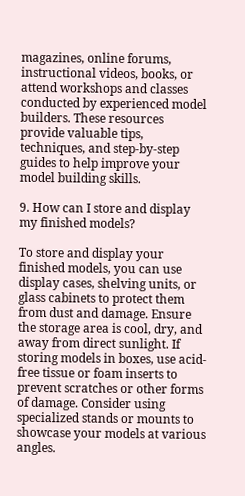magazines, online forums, instructional videos, books, or attend workshops and classes conducted by experienced model builders. These resources provide valuable tips, techniques, and step-by-step guides to help improve your model building skills.

9. How can I store and display my finished models?

To store and display your finished models, you can use display cases, shelving units, or glass cabinets to protect them from dust and damage. Ensure the storage area is cool, dry, and away from direct sunlight. If storing models in boxes, use acid-free tissue or foam inserts to prevent scratches or other forms of damage. Consider using specialized stands or mounts to showcase your models at various angles.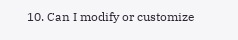10. Can I modify or customize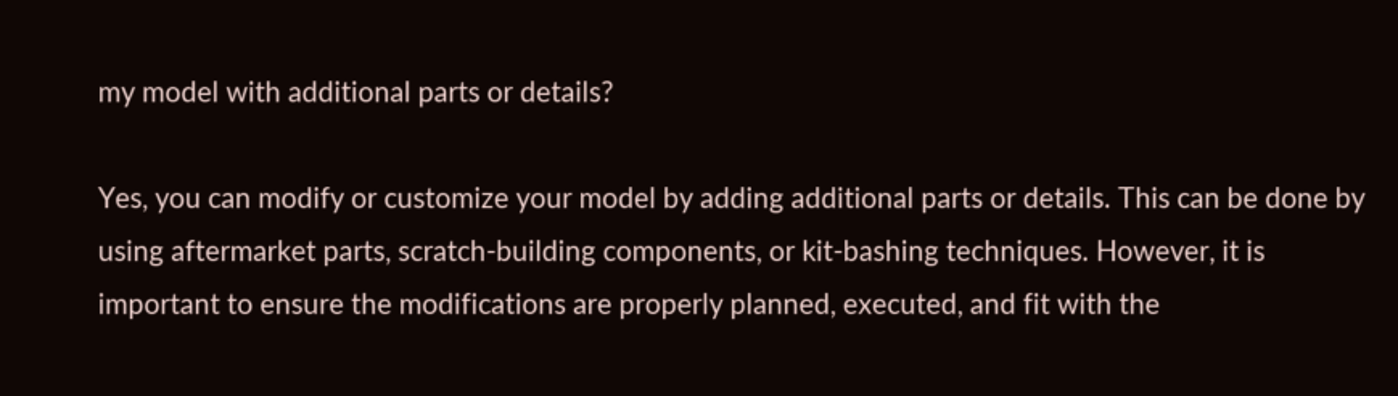my model with additional parts or details?

Yes, you can modify or customize your model by adding additional parts or details. This can be done by using aftermarket parts, scratch-building components, or kit-bashing techniques. However, it is important to ensure the modifications are properly planned, executed, and fit with the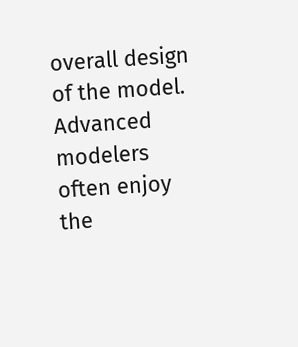overall design of the model. Advanced modelers often enjoy the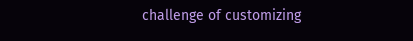challenge of customizing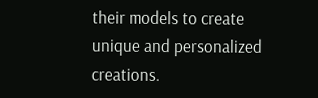their models to create unique and personalized creations.